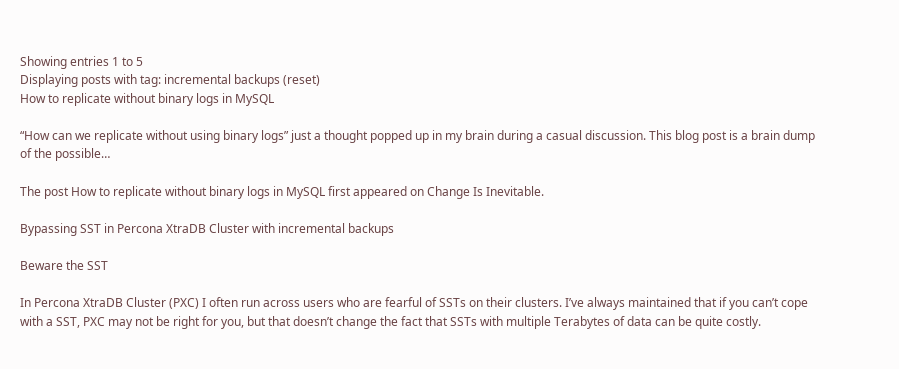Showing entries 1 to 5
Displaying posts with tag: incremental backups (reset)
How to replicate without binary logs in MySQL

“How can we replicate without using binary logs” just a thought popped up in my brain during a casual discussion. This blog post is a brain dump of the possible…

The post How to replicate without binary logs in MySQL first appeared on Change Is Inevitable.

Bypassing SST in Percona XtraDB Cluster with incremental backups

Beware the SST

In Percona XtraDB Cluster (PXC) I often run across users who are fearful of SSTs on their clusters. I’ve always maintained that if you can’t cope with a SST, PXC may not be right for you, but that doesn’t change the fact that SSTs with multiple Terabytes of data can be quite costly.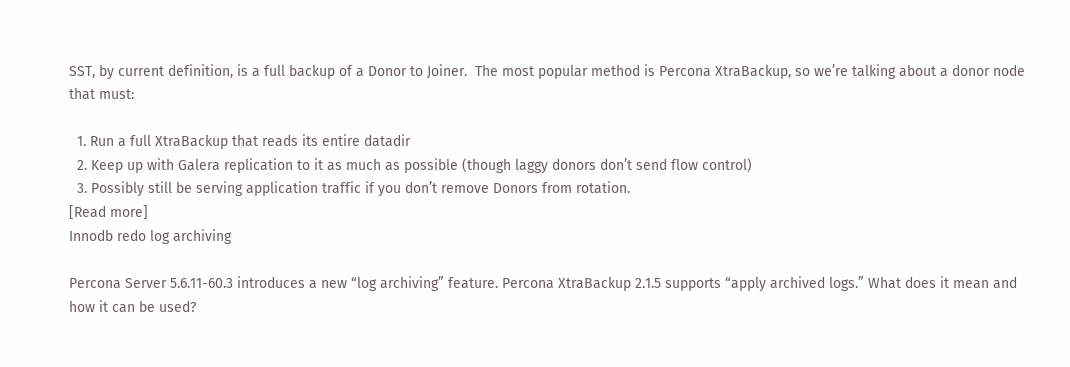SST, by current definition, is a full backup of a Donor to Joiner.  The most popular method is Percona XtraBackup, so we’re talking about a donor node that must:

  1. Run a full XtraBackup that reads its entire datadir
  2. Keep up with Galera replication to it as much as possible (though laggy donors don’t send flow control)
  3. Possibly still be serving application traffic if you don’t remove Donors from rotation.
[Read more]
Innodb redo log archiving

Percona Server 5.6.11-60.3 introduces a new “log archiving” feature. Percona XtraBackup 2.1.5 supports “apply archived logs.” What does it mean and how it can be used?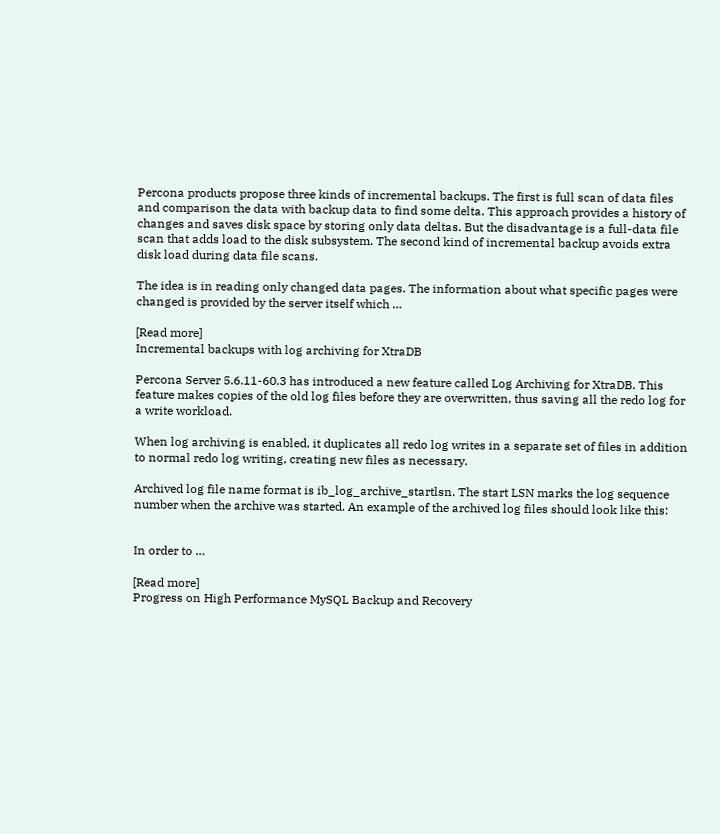Percona products propose three kinds of incremental backups. The first is full scan of data files and comparison the data with backup data to find some delta. This approach provides a history of changes and saves disk space by storing only data deltas. But the disadvantage is a full-data file scan that adds load to the disk subsystem. The second kind of incremental backup avoids extra disk load during data file scans.

The idea is in reading only changed data pages. The information about what specific pages were changed is provided by the server itself which …

[Read more]
Incremental backups with log archiving for XtraDB

Percona Server 5.6.11-60.3 has introduced a new feature called Log Archiving for XtraDB. This feature makes copies of the old log files before they are overwritten, thus saving all the redo log for a write workload.

When log archiving is enabled, it duplicates all redo log writes in a separate set of files in addition to normal redo log writing, creating new files as necessary.

Archived log file name format is ib_log_archive_startlsn. The start LSN marks the log sequence number when the archive was started. An example of the archived log files should look like this:


In order to …

[Read more]
Progress on High Performance MySQL Backup and Recovery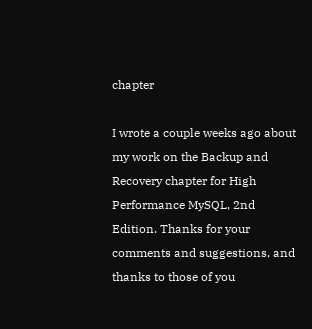chapter

I wrote a couple weeks ago about my work on the Backup and Recovery chapter for High Performance MySQL, 2nd Edition. Thanks for your comments and suggestions, and thanks to those of you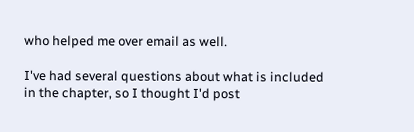who helped me over email as well.

I've had several questions about what is included in the chapter, so I thought I'd post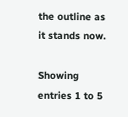the outline as it stands now.

Showing entries 1 to 5